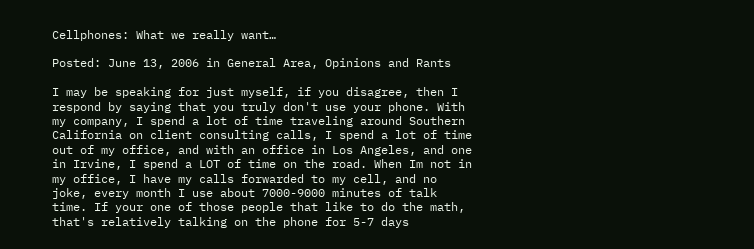Cellphones: What we really want…

Posted: June 13, 2006 in General Area, Opinions and Rants

I may be speaking for just myself, if you disagree, then I respond by saying that you truly don't use your phone. With my company, I spend a lot of time traveling around Southern California on client consulting calls, I spend a lot of time out of my office, and with an office in Los Angeles, and one in Irvine, I spend a LOT of time on the road. When Im not in my office, I have my calls forwarded to my cell, and no joke, every month I use about 7000-9000 minutes of talk time. If your one of those people that like to do the math, that's relatively talking on the phone for 5-7 days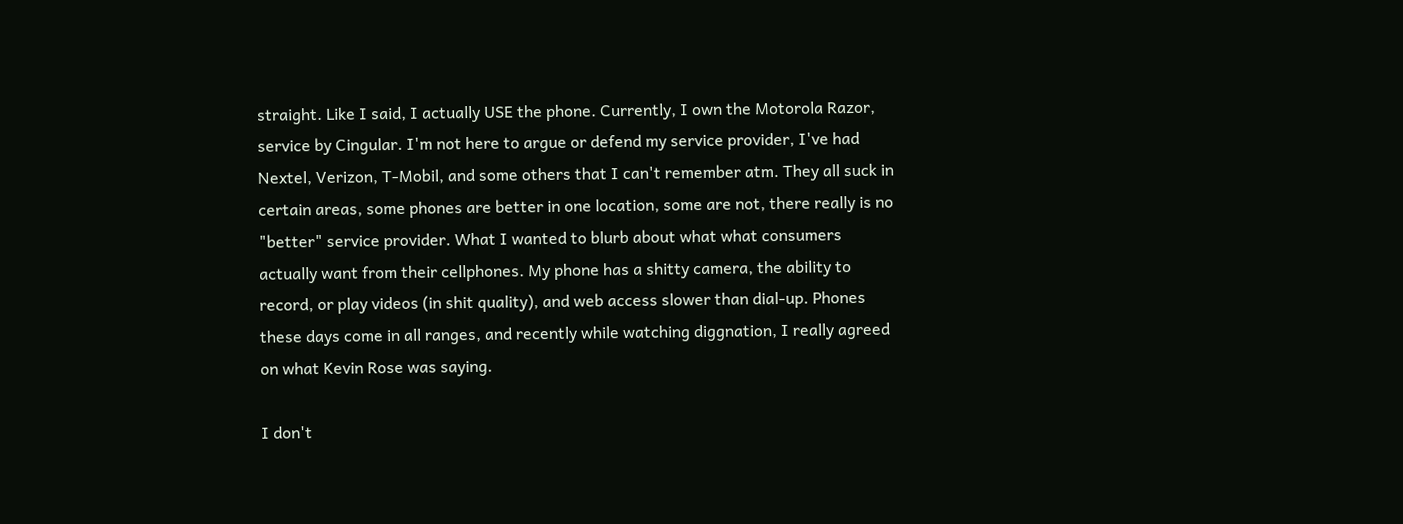straight. Like I said, I actually USE the phone. Currently, I own the Motorola Razor, service by Cingular. I'm not here to argue or defend my service provider, I've had Nextel, Verizon, T-Mobil, and some others that I can't remember atm. They all suck in certain areas, some phones are better in one location, some are not, there really is no "better" service provider. What I wanted to blurb about what what consumers actually want from their cellphones. My phone has a shitty camera, the ability to record, or play videos (in shit quality), and web access slower than dial-up. Phones these days come in all ranges, and recently while watching diggnation, I really agreed on what Kevin Rose was saying.

I don't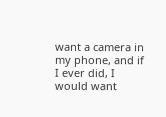want a camera in my phone, and if I ever did, I would want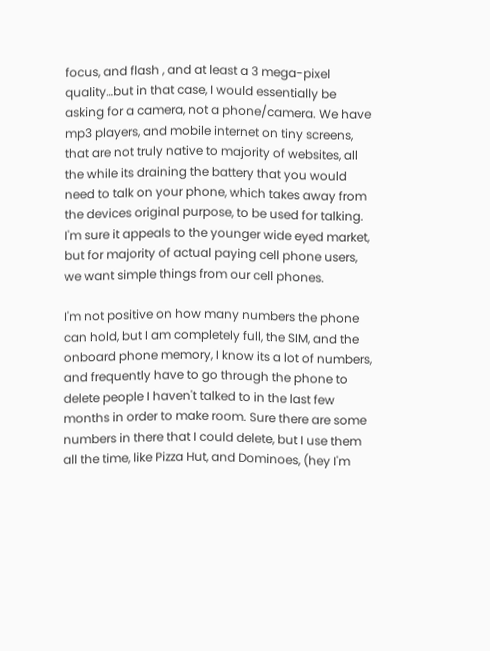focus, and flash , and at least a 3 mega-pixel quality…but in that case, I would essentially be asking for a camera, not a phone/camera. We have mp3 players, and mobile internet on tiny screens, that are not truly native to majority of websites, all the while its draining the battery that you would need to talk on your phone, which takes away from the devices original purpose, to be used for talking. I'm sure it appeals to the younger wide eyed market, but for majority of actual paying cell phone users, we want simple things from our cell phones.

I'm not positive on how many numbers the phone can hold, but I am completely full, the SIM, and the onboard phone memory, I know its a lot of numbers, and frequently have to go through the phone to delete people I haven't talked to in the last few months in order to make room. Sure there are some numbers in there that I could delete, but I use them all the time, like Pizza Hut, and Dominoes, (hey I'm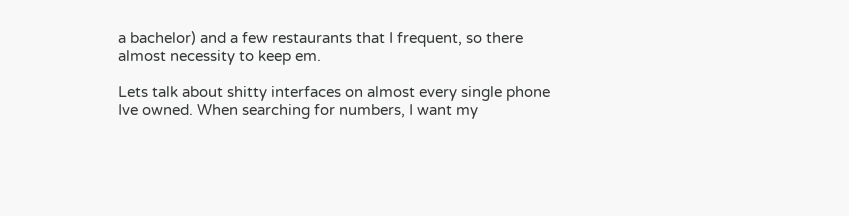a bachelor) and a few restaurants that I frequent, so there almost necessity to keep em.

Lets talk about shitty interfaces on almost every single phone Ive owned. When searching for numbers, I want my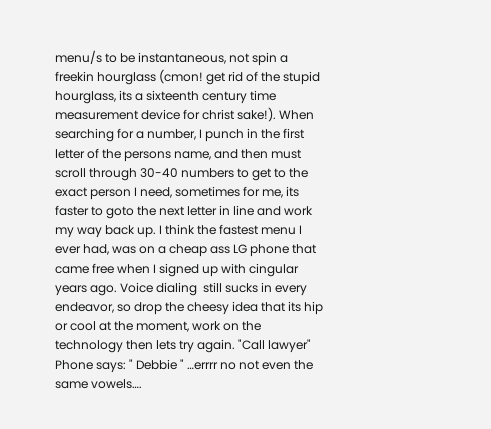menu/s to be instantaneous, not spin a freekin hourglass (cmon! get rid of the stupid hourglass, its a sixteenth century time measurement device for christ sake!). When searching for a number, I punch in the first letter of the persons name, and then must scroll through 30-40 numbers to get to the exact person I need, sometimes for me, its faster to goto the next letter in line and work my way back up. I think the fastest menu I ever had, was on a cheap ass LG phone that came free when I signed up with cingular years ago. Voice dialing  still sucks in every endeavor, so drop the cheesy idea that its hip or cool at the moment, work on the technology then lets try again. "Call lawyer" Phone says: " Debbie " …errrr no not even the same vowels….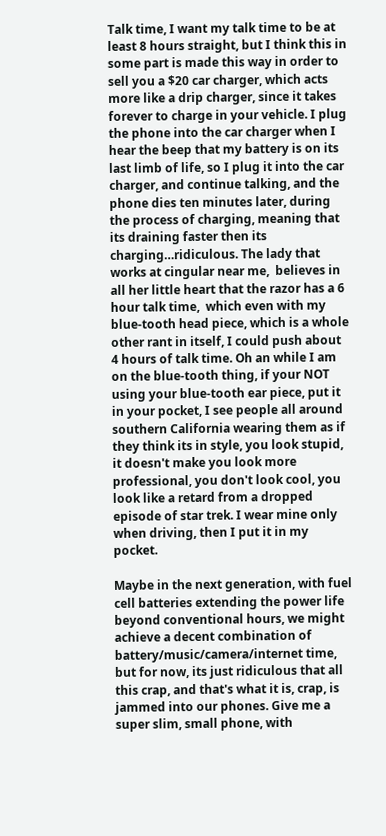Talk time, I want my talk time to be at least 8 hours straight, but I think this in some part is made this way in order to sell you a $20 car charger, which acts more like a drip charger, since it takes forever to charge in your vehicle. I plug the phone into the car charger when I hear the beep that my battery is on its last limb of life, so I plug it into the car charger, and continue talking, and the phone dies ten minutes later, during the process of charging, meaning that its draining faster then its charging…ridiculous. The lady that works at cingular near me,  believes in all her little heart that the razor has a 6 hour talk time,  which even with my blue-tooth head piece, which is a whole other rant in itself, I could push about 4 hours of talk time. Oh an while I am on the blue-tooth thing, if your NOT using your blue-tooth ear piece, put it in your pocket, I see people all around southern California wearing them as if they think its in style, you look stupid, it doesn't make you look more professional, you don't look cool, you look like a retard from a dropped episode of star trek. I wear mine only when driving, then I put it in my pocket.

Maybe in the next generation, with fuel cell batteries extending the power life beyond conventional hours, we might achieve a decent combination of battery/music/camera/internet time, but for now, its just ridiculous that all this crap, and that's what it is, crap, is jammed into our phones. Give me a super slim, small phone, with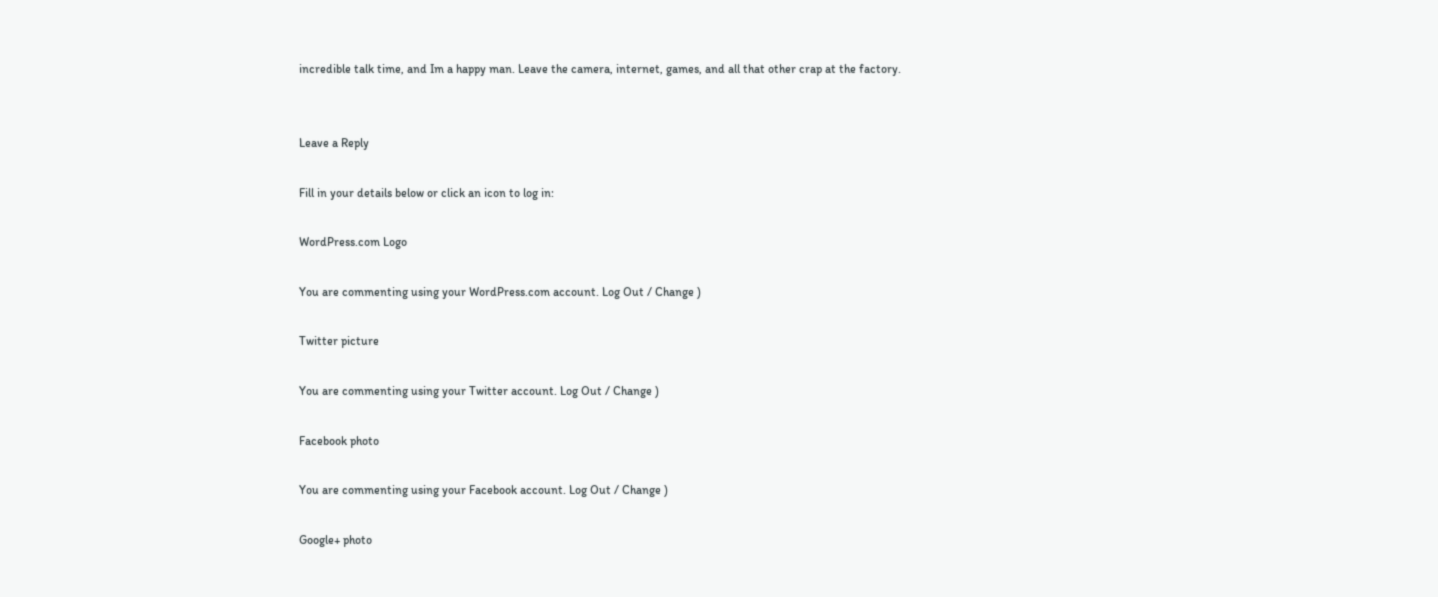incredible talk time, and Im a happy man. Leave the camera, internet, games, and all that other crap at the factory.


Leave a Reply

Fill in your details below or click an icon to log in:

WordPress.com Logo

You are commenting using your WordPress.com account. Log Out / Change )

Twitter picture

You are commenting using your Twitter account. Log Out / Change )

Facebook photo

You are commenting using your Facebook account. Log Out / Change )

Google+ photo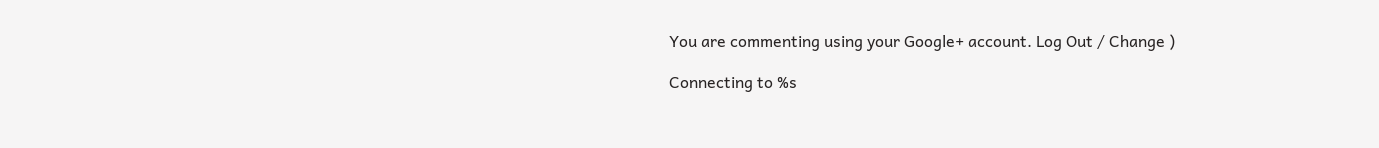You are commenting using your Google+ account. Log Out / Change )

Connecting to %s